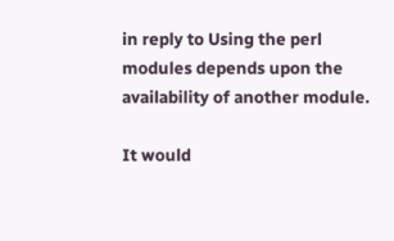in reply to Using the perl modules depends upon the availability of another module.

It would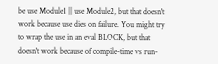be use Module1 || use Module2, but that doesn't work because use dies on failure. You might try to wrap the use in an eval BLOCK, but that doesn't work because of compile-time vs run-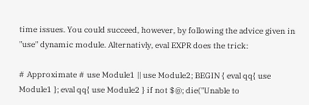time issues. You could succeed, however, by following the advice given in "use" dynamic module. Alternativly, eval EXPR does the trick:

# Approximate # use Module1 || use Module2; BEGIN { eval qq{ use Module1 }; eval qq{ use Module2 } if not $@; die("Unable to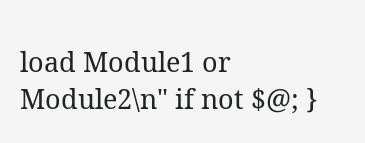load Module1 or Module2\n" if not $@; }